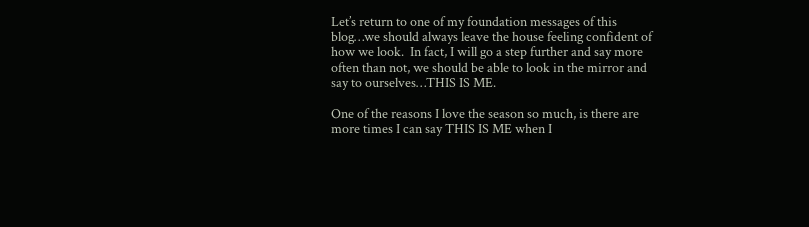Let’s return to one of my foundation messages of this blog…we should always leave the house feeling confident of how we look.  In fact, I will go a step further and say more often than not, we should be able to look in the mirror and say to ourselves…THIS IS ME.

One of the reasons I love the season so much, is there are more times I can say THIS IS ME when I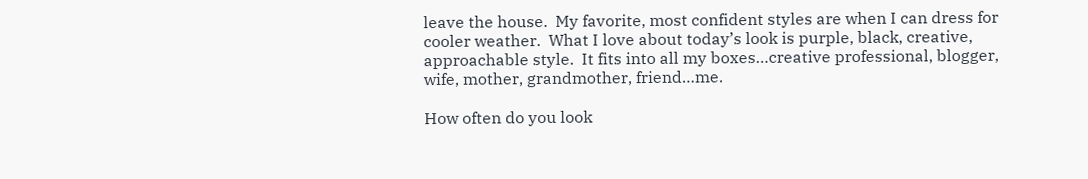leave the house.  My favorite, most confident styles are when I can dress for cooler weather.  What I love about today’s look is purple, black, creative, approachable style.  It fits into all my boxes…creative professional, blogger, wife, mother, grandmother, friend…me.

How often do you look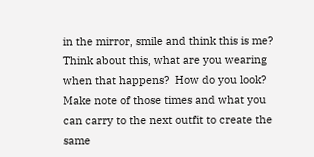in the mirror, smile and think this is me?  Think about this, what are you wearing when that happens?  How do you look?  Make note of those times and what you can carry to the next outfit to create the same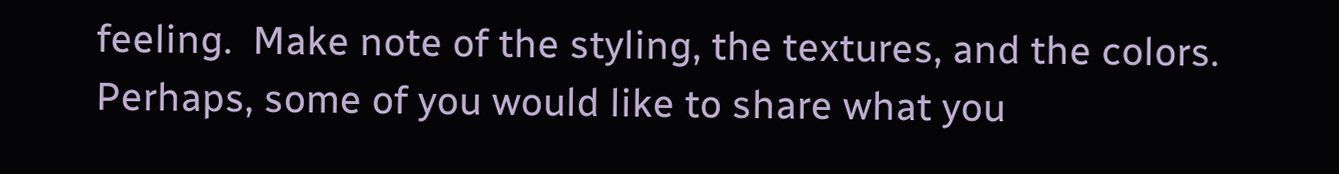feeling.  Make note of the styling, the textures, and the colors.  Perhaps, some of you would like to share what you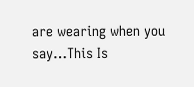are wearing when you say…This Is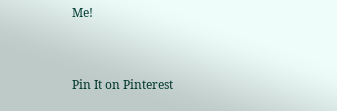Me!


Pin It on Pinterest